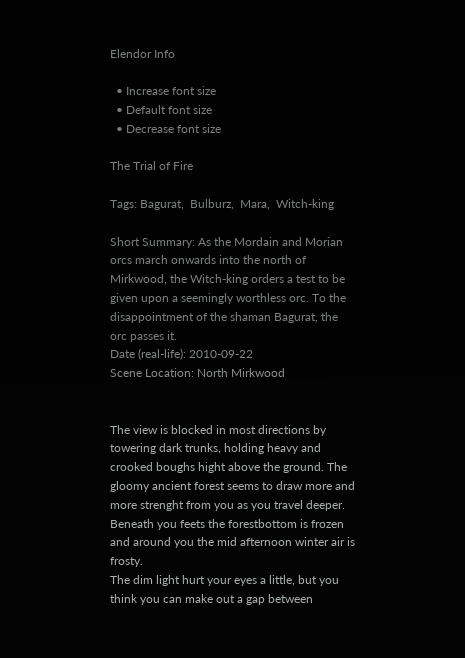Elendor Info

  • Increase font size
  • Default font size
  • Decrease font size

The Trial of Fire

Tags: Bagurat,  Bulburz,  Mara,  Witch-king

Short Summary: As the Mordain and Morian orcs march onwards into the north of Mirkwood, the Witch-king orders a test to be given upon a seemingly worthless orc. To the disappointment of the shaman Bagurat, the orc passes it.
Date (real-life): 2010-09-22
Scene Location: North Mirkwood


The view is blocked in most directions by towering dark trunks, holding heavy and crooked boughs hight above the ground. The gloomy ancient forest seems to draw more and more strenght from you as you travel deeper. Beneath you feets the forestbottom is frozen and around you the mid afternoon winter air is frosty.
The dim light hurt your eyes a little, but you think you can make out a gap between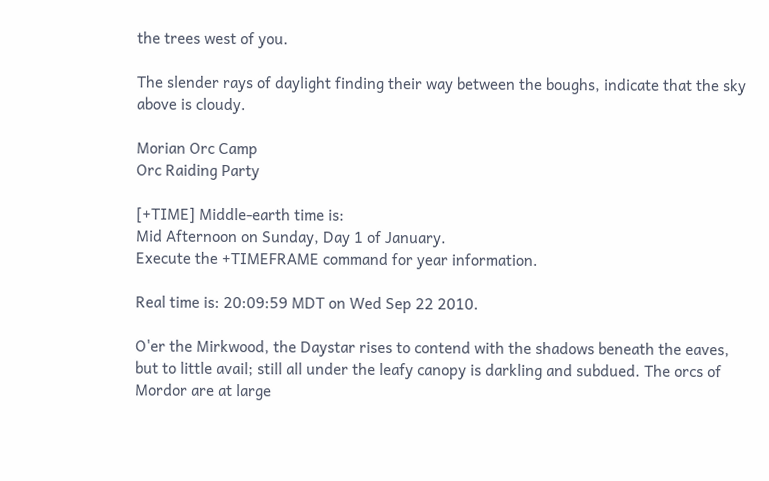the trees west of you.

The slender rays of daylight finding their way between the boughs, indicate that the sky above is cloudy.

Morian Orc Camp
Orc Raiding Party

[+TIME] Middle-earth time is:
Mid Afternoon on Sunday, Day 1 of January.
Execute the +TIMEFRAME command for year information.

Real time is: 20:09:59 MDT on Wed Sep 22 2010.

O'er the Mirkwood, the Daystar rises to contend with the shadows beneath the eaves, but to little avail; still all under the leafy canopy is darkling and subdued. The orcs of Mordor are at large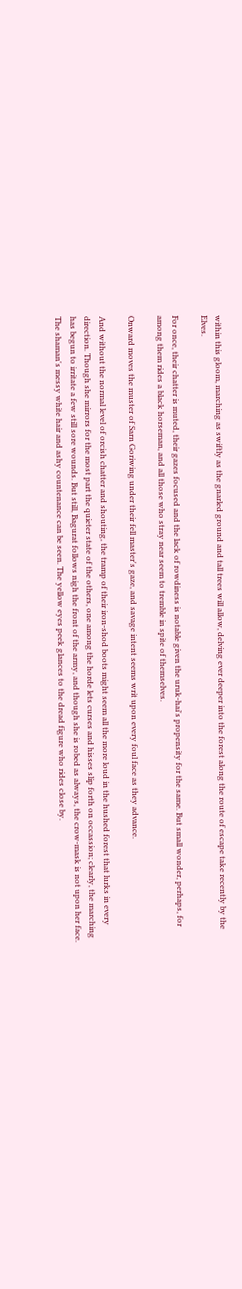within this gloom, marching as swiftly as the gnarled ground and tall trees will allow, delving ever deeper into the forest along the route of escape take recently by the Elves.

For once, their chatter is muted, their gazes focused and the lack of rowdiness is notable given the uruk-hai's propensity for the same. But small wonder, perhaps, for among them rides a black horseman, and all those who stray near seem to tremble in spite of themselves.

Onward moves the muster of Sarn Goriwing under their fell master's gaze, and savage intent seems writ upon every foul face as they advance.

And without the normal level of orcish chatter and shouting, the tramp of their iron-shod boots might seem all the more loud in the hushed forest that lurks in every direction. Though she mirrors for the most part the quieter state of the others, one among the horde lets curses and hisses slip forth on occassion; clearly, the marching has begun to irritate a few still sore wounds. But still, Bagurat follows nigh the front of the army, and though she is robed as always, the crow-mask is not upon her face. The shaman's messy white hair and ashy countenance can be seen. The yellow eyes peek glances to the dread figure who rides close by.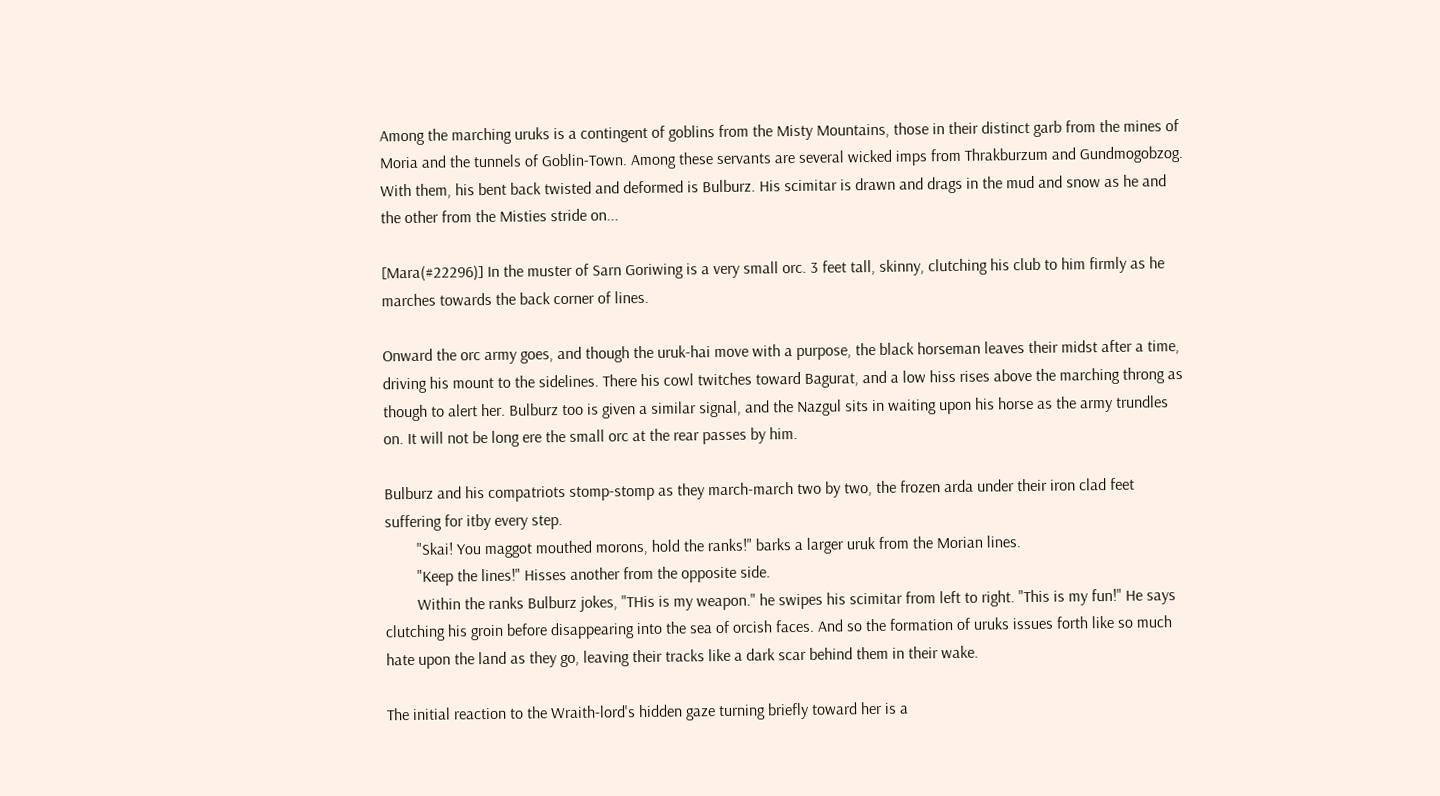Among the marching uruks is a contingent of goblins from the Misty Mountains, those in their distinct garb from the mines of Moria and the tunnels of Goblin-Town. Among these servants are several wicked imps from Thrakburzum and Gundmogobzog. With them, his bent back twisted and deformed is Bulburz. His scimitar is drawn and drags in the mud and snow as he and the other from the Misties stride on...

[Mara(#22296)] In the muster of Sarn Goriwing is a very small orc. 3 feet tall, skinny, clutching his club to him firmly as he marches towards the back corner of lines.

Onward the orc army goes, and though the uruk-hai move with a purpose, the black horseman leaves their midst after a time, driving his mount to the sidelines. There his cowl twitches toward Bagurat, and a low hiss rises above the marching throng as though to alert her. Bulburz too is given a similar signal, and the Nazgul sits in waiting upon his horse as the army trundles on. It will not be long ere the small orc at the rear passes by him.

Bulburz and his compatriots stomp-stomp as they march-march two by two, the frozen arda under their iron clad feet suffering for itby every step.
        "Skai! You maggot mouthed morons, hold the ranks!" barks a larger uruk from the Morian lines.
        "Keep the lines!" Hisses another from the opposite side.
        Within the ranks Bulburz jokes, "THis is my weapon." he swipes his scimitar from left to right. "This is my fun!" He says clutching his groin before disappearing into the sea of orcish faces. And so the formation of uruks issues forth like so much hate upon the land as they go, leaving their tracks like a dark scar behind them in their wake.

The initial reaction to the Wraith-lord's hidden gaze turning briefly toward her is a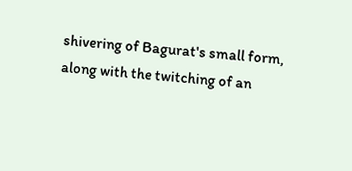shivering of Bagurat's small form, along with the twitching of an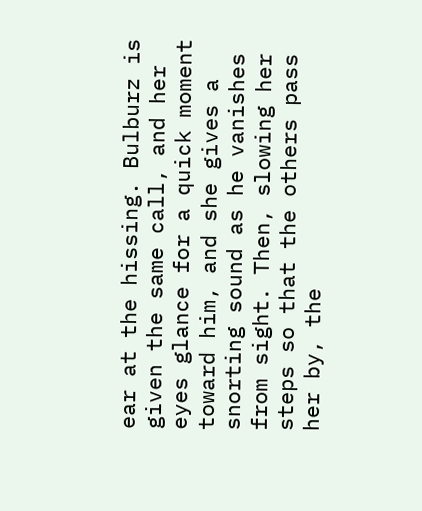ear at the hissing. Bulburz is given the same call, and her eyes glance for a quick moment toward him, and she gives a snorting sound as he vanishes from sight. Then, slowing her steps so that the others pass her by, the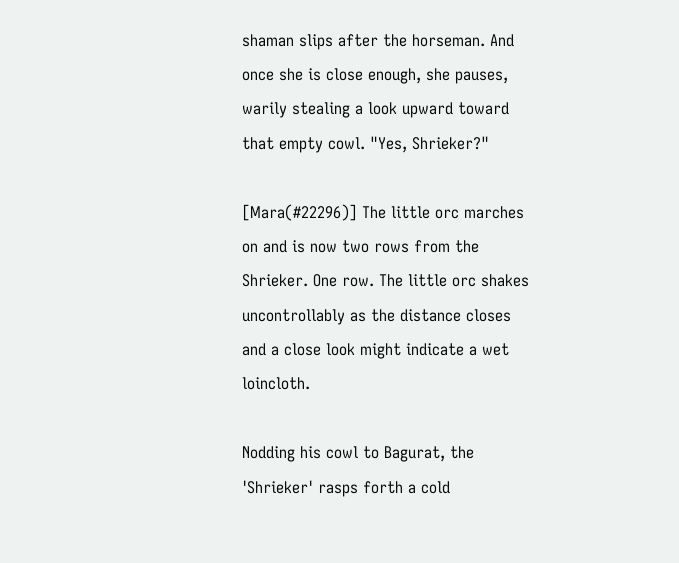shaman slips after the horseman. And once she is close enough, she pauses, warily stealing a look upward toward that empty cowl. "Yes, Shrieker?"

[Mara(#22296)] The little orc marches on and is now two rows from the Shrieker. One row. The little orc shakes uncontrollably as the distance closes and a close look might indicate a wet loincloth.

Nodding his cowl to Bagurat, the 'Shrieker' rasps forth a cold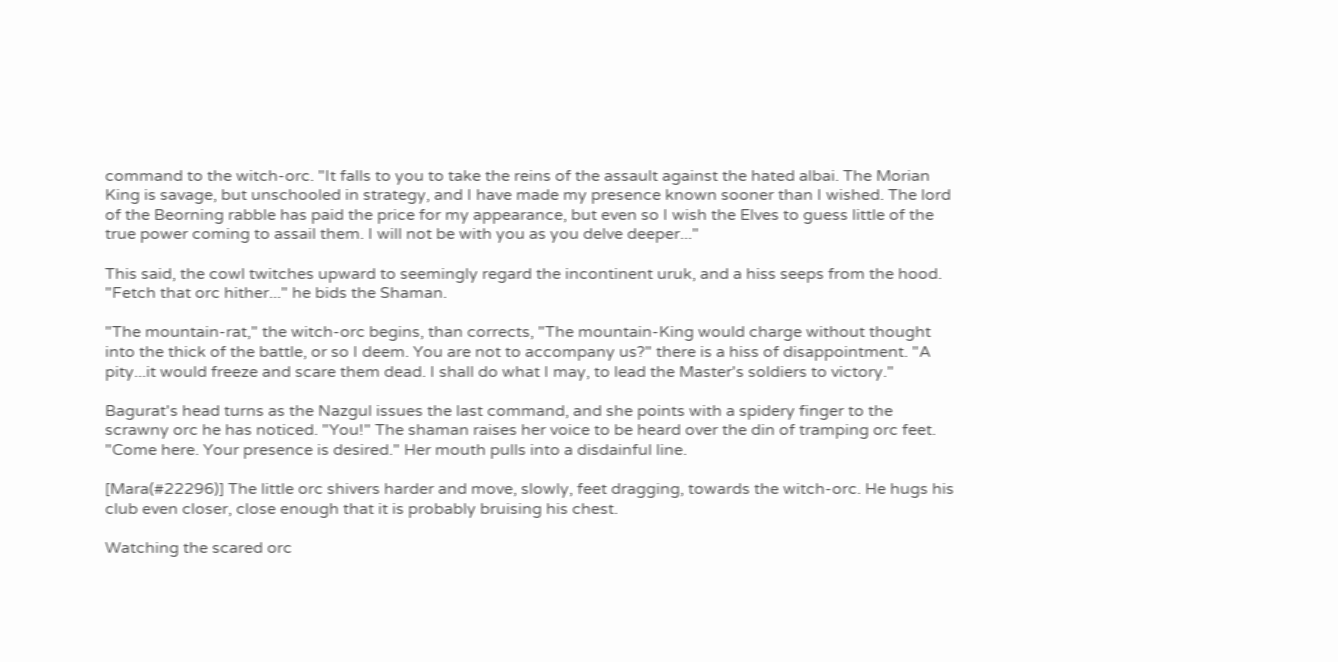command to the witch-orc. "It falls to you to take the reins of the assault against the hated albai. The Morian King is savage, but unschooled in strategy, and I have made my presence known sooner than I wished. The lord of the Beorning rabble has paid the price for my appearance, but even so I wish the Elves to guess little of the true power coming to assail them. I will not be with you as you delve deeper..."

This said, the cowl twitches upward to seemingly regard the incontinent uruk, and a hiss seeps from the hood. "Fetch that orc hither..." he bids the Shaman.

"The mountain-rat," the witch-orc begins, than corrects, "The mountain-King would charge without thought into the thick of the battle, or so I deem. You are not to accompany us?" there is a hiss of disappointment. "A pity...it would freeze and scare them dead. I shall do what I may, to lead the Master's soldiers to victory."

Bagurat's head turns as the Nazgul issues the last command, and she points with a spidery finger to the scrawny orc he has noticed. "You!" The shaman raises her voice to be heard over the din of tramping orc feet. "Come here. Your presence is desired." Her mouth pulls into a disdainful line.

[Mara(#22296)] The little orc shivers harder and move, slowly, feet dragging, towards the witch-orc. He hugs his club even closer, close enough that it is probably bruising his chest.

Watching the scared orc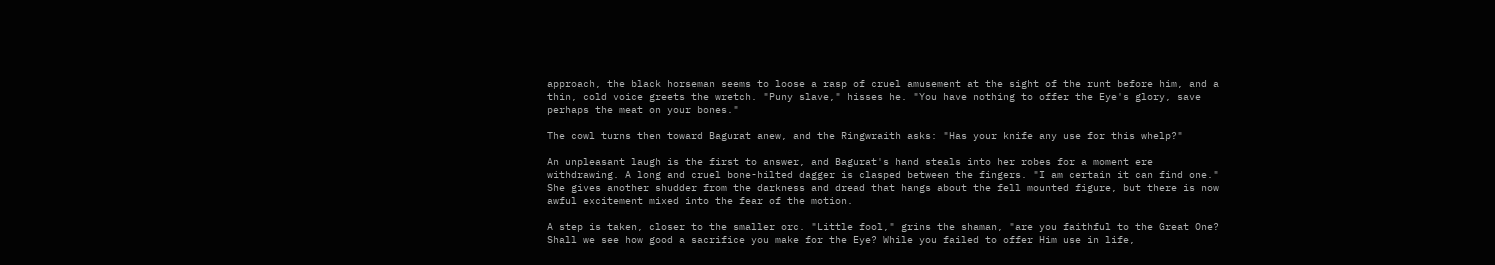approach, the black horseman seems to loose a rasp of cruel amusement at the sight of the runt before him, and a thin, cold voice greets the wretch. "Puny slave," hisses he. "You have nothing to offer the Eye's glory, save perhaps the meat on your bones."

The cowl turns then toward Bagurat anew, and the Ringwraith asks: "Has your knife any use for this whelp?"

An unpleasant laugh is the first to answer, and Bagurat's hand steals into her robes for a moment ere withdrawing. A long and cruel bone-hilted dagger is clasped between the fingers. "I am certain it can find one." She gives another shudder from the darkness and dread that hangs about the fell mounted figure, but there is now awful excitement mixed into the fear of the motion.

A step is taken, closer to the smaller orc. "Little fool," grins the shaman, "are you faithful to the Great One? Shall we see how good a sacrifice you make for the Eye? While you failed to offer Him use in life,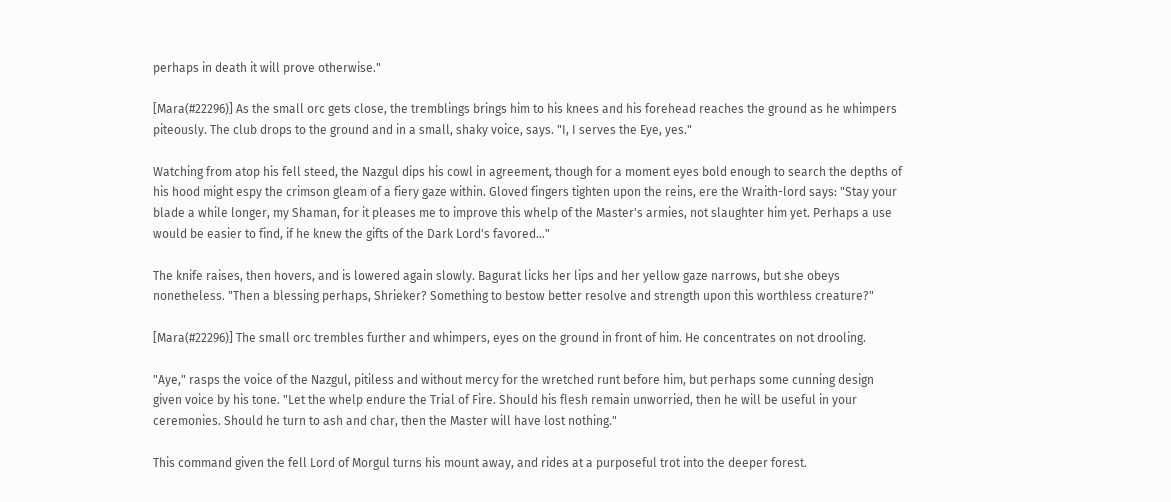perhaps in death it will prove otherwise."

[Mara(#22296)] As the small orc gets close, the tremblings brings him to his knees and his forehead reaches the ground as he whimpers piteously. The club drops to the ground and in a small, shaky voice, says. "I, I serves the Eye, yes."

Watching from atop his fell steed, the Nazgul dips his cowl in agreement, though for a moment eyes bold enough to search the depths of his hood might espy the crimson gleam of a fiery gaze within. Gloved fingers tighten upon the reins, ere the Wraith-lord says: "Stay your blade a while longer, my Shaman, for it pleases me to improve this whelp of the Master's armies, not slaughter him yet. Perhaps a use would be easier to find, if he knew the gifts of the Dark Lord's favored..."

The knife raises, then hovers, and is lowered again slowly. Bagurat licks her lips and her yellow gaze narrows, but she obeys nonetheless. "Then a blessing perhaps, Shrieker? Something to bestow better resolve and strength upon this worthless creature?"

[Mara(#22296)] The small orc trembles further and whimpers, eyes on the ground in front of him. He concentrates on not drooling.

"Aye," rasps the voice of the Nazgul, pitiless and without mercy for the wretched runt before him, but perhaps some cunning design given voice by his tone. "Let the whelp endure the Trial of Fire. Should his flesh remain unworried, then he will be useful in your ceremonies. Should he turn to ash and char, then the Master will have lost nothing."

This command given the fell Lord of Morgul turns his mount away, and rides at a purposeful trot into the deeper forest.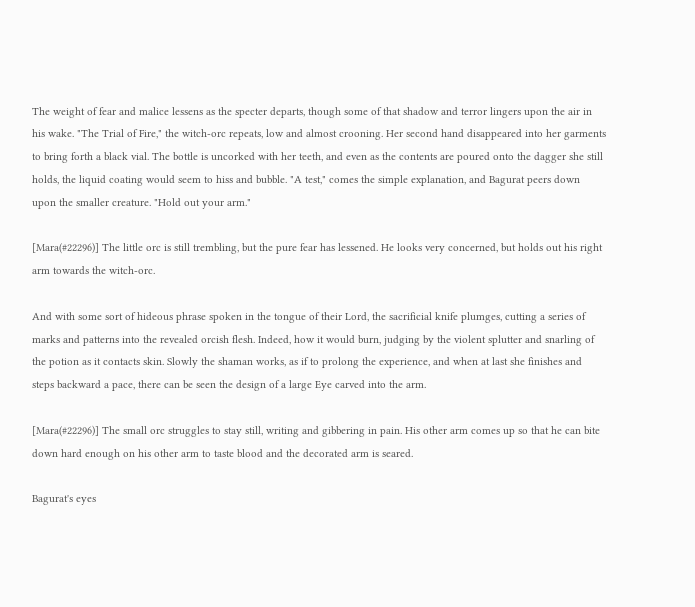The weight of fear and malice lessens as the specter departs, though some of that shadow and terror lingers upon the air in his wake. "The Trial of Fire," the witch-orc repeats, low and almost crooning. Her second hand disappeared into her garments to bring forth a black vial. The bottle is uncorked with her teeth, and even as the contents are poured onto the dagger she still holds, the liquid coating would seem to hiss and bubble. "A test," comes the simple explanation, and Bagurat peers down upon the smaller creature. "Hold out your arm."

[Mara(#22296)] The little orc is still trembling, but the pure fear has lessened. He looks very concerned, but holds out his right arm towards the witch-orc.

And with some sort of hideous phrase spoken in the tongue of their Lord, the sacrificial knife plumges, cutting a series of marks and patterns into the revealed orcish flesh. Indeed, how it would burn, judging by the violent splutter and snarling of the potion as it contacts skin. Slowly the shaman works, as if to prolong the experience, and when at last she finishes and steps backward a pace, there can be seen the design of a large Eye carved into the arm.

[Mara(#22296)] The small orc struggles to stay still, writing and gibbering in pain. His other arm comes up so that he can bite down hard enough on his other arm to taste blood and the decorated arm is seared.

Bagurat's eyes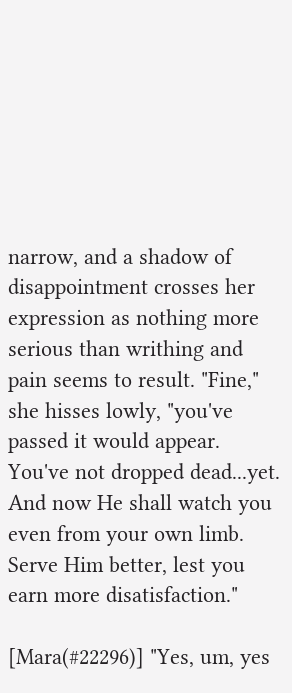narrow, and a shadow of disappointment crosses her expression as nothing more serious than writhing and pain seems to result. "Fine," she hisses lowly, "you've passed it would appear. You've not dropped dead...yet. And now He shall watch you even from your own limb. Serve Him better, lest you earn more disatisfaction."

[Mara(#22296)] "Yes, um, yes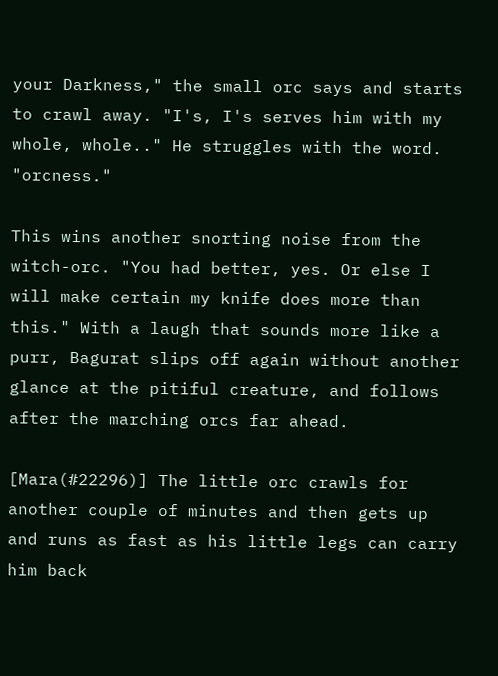your Darkness," the small orc says and starts to crawl away. "I's, I's serves him with my whole, whole.." He struggles with the word. "orcness."

This wins another snorting noise from the witch-orc. "You had better, yes. Or else I will make certain my knife does more than this." With a laugh that sounds more like a purr, Bagurat slips off again without another glance at the pitiful creature, and follows after the marching orcs far ahead.

[Mara(#22296)] The little orc crawls for another couple of minutes and then gets up and runs as fast as his little legs can carry him back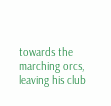towards the marching orcs, leaving his club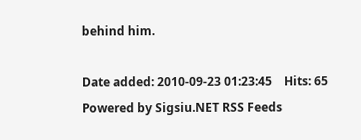behind him.

Date added: 2010-09-23 01:23:45    Hits: 65
Powered by Sigsiu.NET RSS Feeds